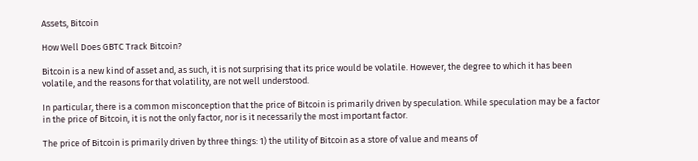Assets, Bitcoin

How Well Does GBTC Track Bitcoin?

Bitcoin is a new kind of asset and, as such, it is not surprising that its price would be volatile. However, the degree to which it has been volatile, and the reasons for that volatility, are not well understood.

In particular, there is a common misconception that the price of Bitcoin is primarily driven by speculation. While speculation may be a factor in the price of Bitcoin, it is not the only factor, nor is it necessarily the most important factor.

The price of Bitcoin is primarily driven by three things: 1) the utility of Bitcoin as a store of value and means of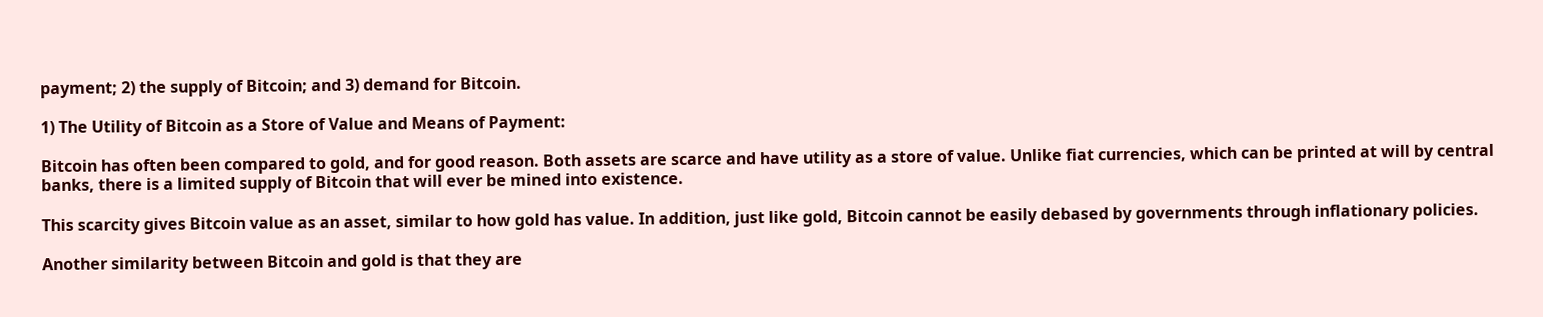payment; 2) the supply of Bitcoin; and 3) demand for Bitcoin.

1) The Utility of Bitcoin as a Store of Value and Means of Payment:

Bitcoin has often been compared to gold, and for good reason. Both assets are scarce and have utility as a store of value. Unlike fiat currencies, which can be printed at will by central banks, there is a limited supply of Bitcoin that will ever be mined into existence.

This scarcity gives Bitcoin value as an asset, similar to how gold has value. In addition, just like gold, Bitcoin cannot be easily debased by governments through inflationary policies.

Another similarity between Bitcoin and gold is that they are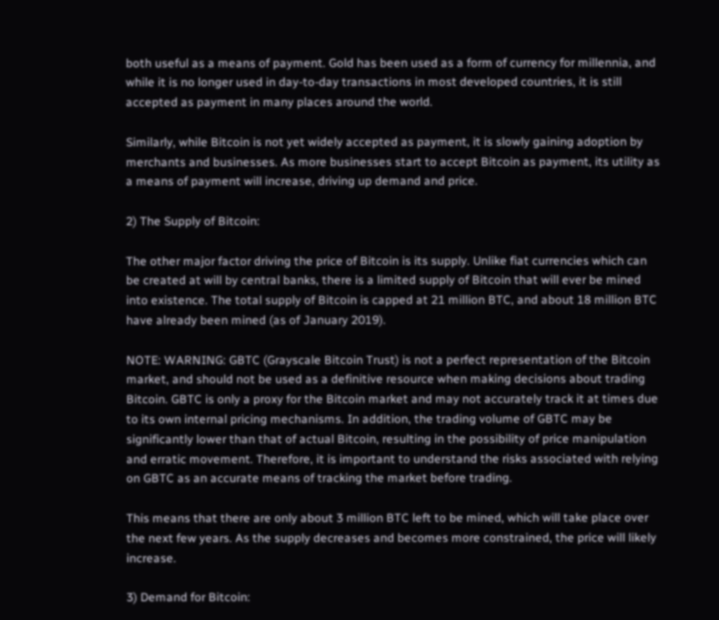both useful as a means of payment. Gold has been used as a form of currency for millennia, and while it is no longer used in day-to-day transactions in most developed countries, it is still accepted as payment in many places around the world.

Similarly, while Bitcoin is not yet widely accepted as payment, it is slowly gaining adoption by merchants and businesses. As more businesses start to accept Bitcoin as payment, its utility as a means of payment will increase, driving up demand and price.

2) The Supply of Bitcoin:

The other major factor driving the price of Bitcoin is its supply. Unlike fiat currencies which can be created at will by central banks, there is a limited supply of Bitcoin that will ever be mined into existence. The total supply of Bitcoin is capped at 21 million BTC, and about 18 million BTC have already been mined (as of January 2019).

NOTE: WARNING: GBTC (Grayscale Bitcoin Trust) is not a perfect representation of the Bitcoin market, and should not be used as a definitive resource when making decisions about trading Bitcoin. GBTC is only a proxy for the Bitcoin market and may not accurately track it at times due to its own internal pricing mechanisms. In addition, the trading volume of GBTC may be significantly lower than that of actual Bitcoin, resulting in the possibility of price manipulation and erratic movement. Therefore, it is important to understand the risks associated with relying on GBTC as an accurate means of tracking the market before trading.

This means that there are only about 3 million BTC left to be mined, which will take place over the next few years. As the supply decreases and becomes more constrained, the price will likely increase.

3) Demand for Bitcoin: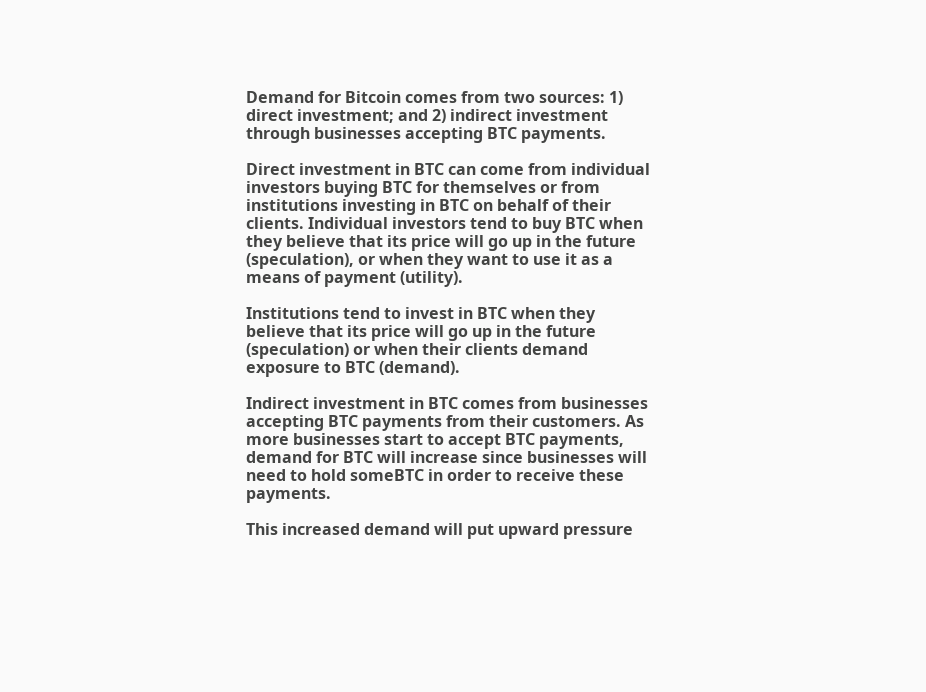Demand for Bitcoin comes from two sources: 1) direct investment; and 2) indirect investment through businesses accepting BTC payments.

Direct investment in BTC can come from individual investors buying BTC for themselves or from institutions investing in BTC on behalf of their clients. Individual investors tend to buy BTC when they believe that its price will go up in the future (speculation), or when they want to use it as a means of payment (utility).

Institutions tend to invest in BTC when they believe that its price will go up in the future (speculation) or when their clients demand exposure to BTC (demand).

Indirect investment in BTC comes from businesses accepting BTC payments from their customers. As more businesses start to accept BTC payments, demand for BTC will increase since businesses will need to hold someBTC in order to receive these payments.

This increased demand will put upward pressure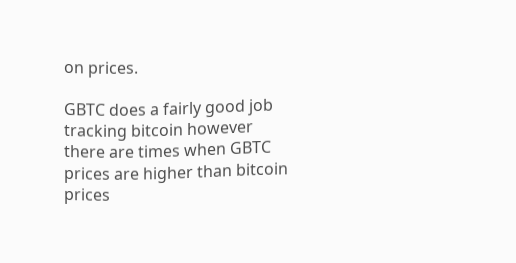on prices.

GBTC does a fairly good job tracking bitcoin however there are times when GBTC prices are higher than bitcoin prices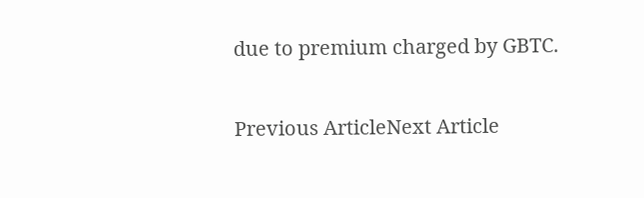due to premium charged by GBTC.

Previous ArticleNext Article